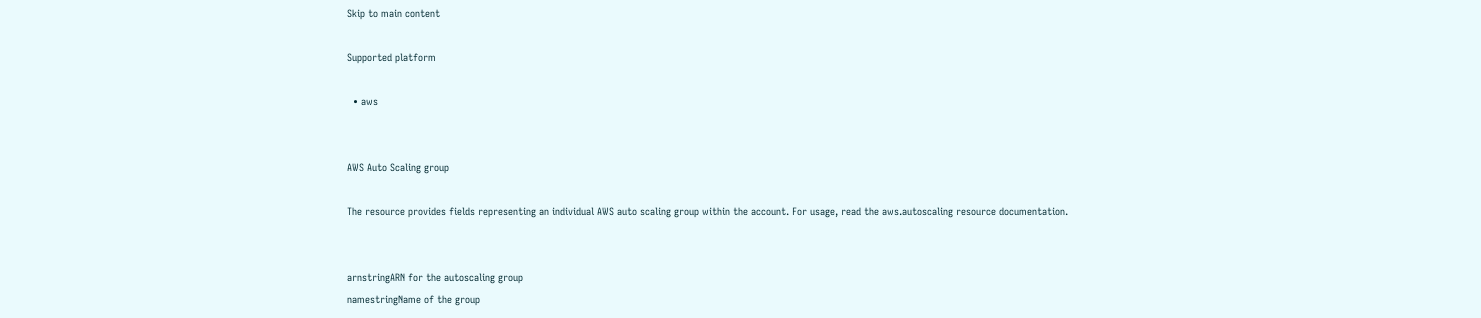Skip to main content

Supported platform

  • aws


AWS Auto Scaling group

The resource provides fields representing an individual AWS auto scaling group within the account. For usage, read the aws.autoscaling resource documentation.


arnstringARN for the autoscaling group
namestringName of the group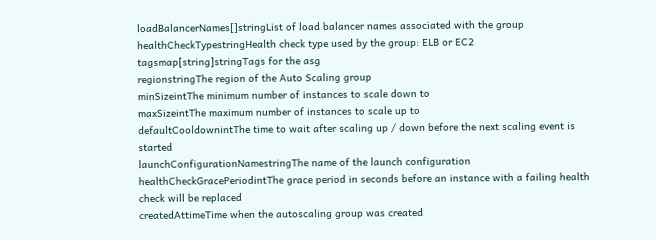loadBalancerNames[]stringList of load balancer names associated with the group
healthCheckTypestringHealth check type used by the group: ELB or EC2
tagsmap[string]stringTags for the asg
regionstringThe region of the Auto Scaling group
minSizeintThe minimum number of instances to scale down to
maxSizeintThe maximum number of instances to scale up to
defaultCooldownintThe time to wait after scaling up / down before the next scaling event is started
launchConfigurationNamestringThe name of the launch configuration
healthCheckGracePeriodintThe grace period in seconds before an instance with a failing health check will be replaced
createdAttimeTime when the autoscaling group was created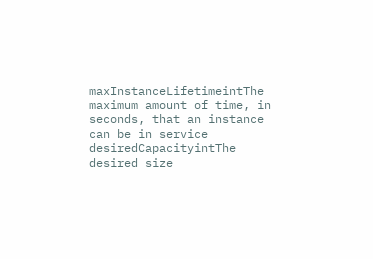maxInstanceLifetimeintThe maximum amount of time, in seconds, that an instance can be in service
desiredCapacityintThe desired size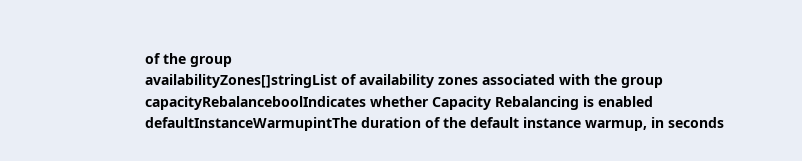of the group
availabilityZones[]stringList of availability zones associated with the group
capacityRebalanceboolIndicates whether Capacity Rebalancing is enabled
defaultInstanceWarmupintThe duration of the default instance warmup, in seconds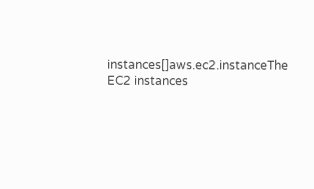instances[]aws.ec2.instanceThe EC2 instances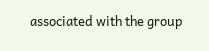associated with the group